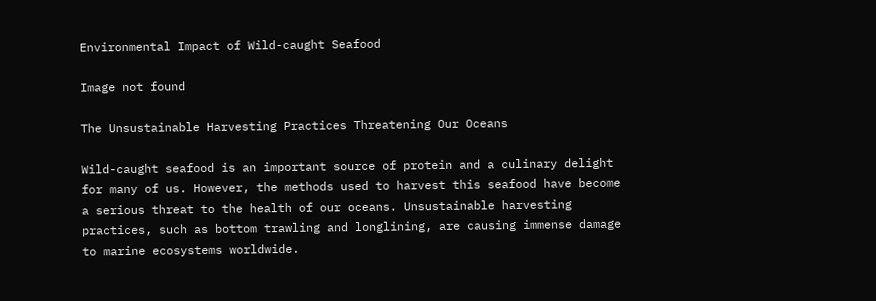Environmental Impact of Wild-caught Seafood

Image not found

The Unsustainable Harvesting Practices Threatening Our Oceans

Wild-caught seafood is an important source of protein and a culinary delight for many of us. However, the methods used to harvest this seafood have become a serious threat to the health of our oceans. Unsustainable harvesting practices, such as bottom trawling and longlining, are causing immense damage to marine ecosystems worldwide.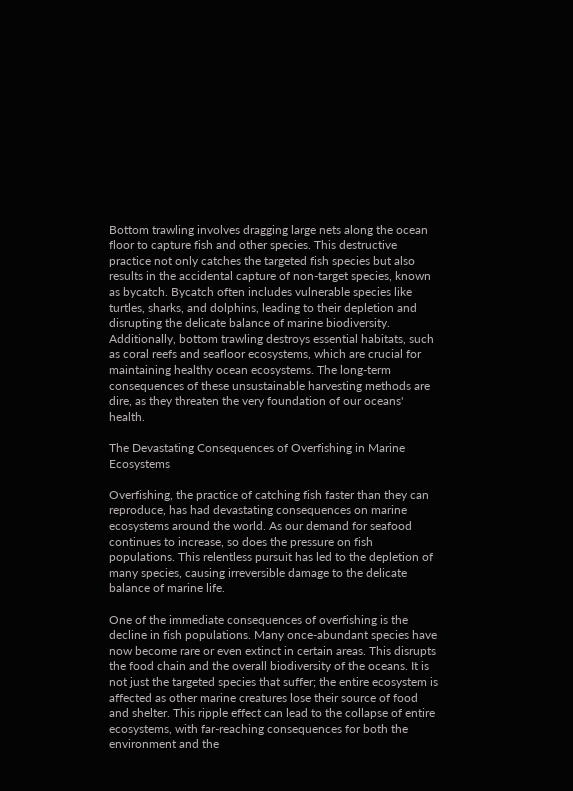Bottom trawling involves dragging large nets along the ocean floor to capture fish and other species. This destructive practice not only catches the targeted fish species but also results in the accidental capture of non-target species, known as bycatch. Bycatch often includes vulnerable species like turtles, sharks, and dolphins, leading to their depletion and disrupting the delicate balance of marine biodiversity. Additionally, bottom trawling destroys essential habitats, such as coral reefs and seafloor ecosystems, which are crucial for maintaining healthy ocean ecosystems. The long-term consequences of these unsustainable harvesting methods are dire, as they threaten the very foundation of our oceans' health.

The Devastating Consequences of Overfishing in Marine Ecosystems

Overfishing, the practice of catching fish faster than they can reproduce, has had devastating consequences on marine ecosystems around the world. As our demand for seafood continues to increase, so does the pressure on fish populations. This relentless pursuit has led to the depletion of many species, causing irreversible damage to the delicate balance of marine life.

One of the immediate consequences of overfishing is the decline in fish populations. Many once-abundant species have now become rare or even extinct in certain areas. This disrupts the food chain and the overall biodiversity of the oceans. It is not just the targeted species that suffer; the entire ecosystem is affected as other marine creatures lose their source of food and shelter. This ripple effect can lead to the collapse of entire ecosystems, with far-reaching consequences for both the environment and the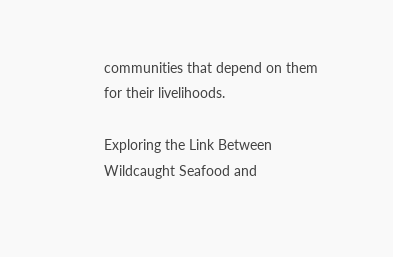communities that depend on them for their livelihoods.

Exploring the Link Between Wildcaught Seafood and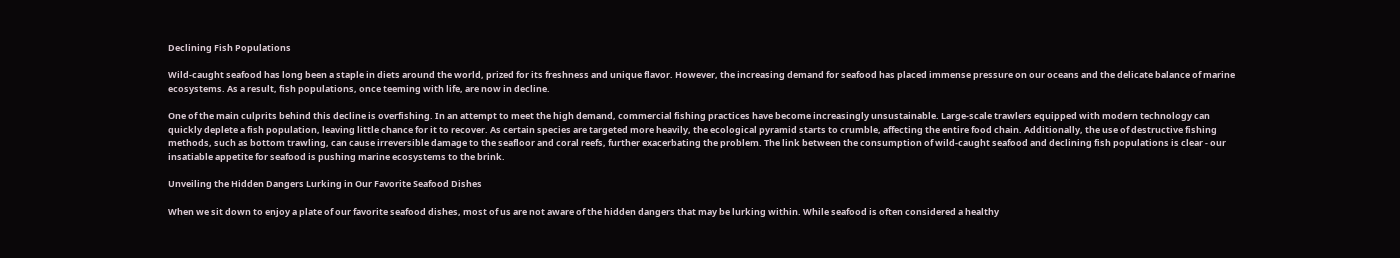Declining Fish Populations

Wild-caught seafood has long been a staple in diets around the world, prized for its freshness and unique flavor. However, the increasing demand for seafood has placed immense pressure on our oceans and the delicate balance of marine ecosystems. As a result, fish populations, once teeming with life, are now in decline.

One of the main culprits behind this decline is overfishing. In an attempt to meet the high demand, commercial fishing practices have become increasingly unsustainable. Large-scale trawlers equipped with modern technology can quickly deplete a fish population, leaving little chance for it to recover. As certain species are targeted more heavily, the ecological pyramid starts to crumble, affecting the entire food chain. Additionally, the use of destructive fishing methods, such as bottom trawling, can cause irreversible damage to the seafloor and coral reefs, further exacerbating the problem. The link between the consumption of wild-caught seafood and declining fish populations is clear - our insatiable appetite for seafood is pushing marine ecosystems to the brink.

Unveiling the Hidden Dangers Lurking in Our Favorite Seafood Dishes

When we sit down to enjoy a plate of our favorite seafood dishes, most of us are not aware of the hidden dangers that may be lurking within. While seafood is often considered a healthy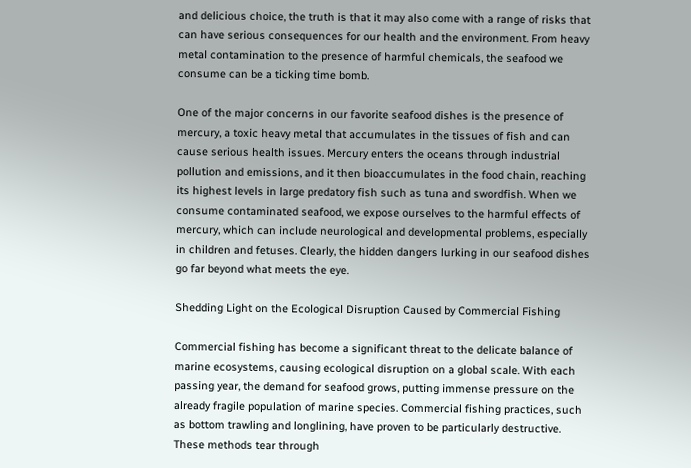and delicious choice, the truth is that it may also come with a range of risks that can have serious consequences for our health and the environment. From heavy metal contamination to the presence of harmful chemicals, the seafood we consume can be a ticking time bomb.

One of the major concerns in our favorite seafood dishes is the presence of mercury, a toxic heavy metal that accumulates in the tissues of fish and can cause serious health issues. Mercury enters the oceans through industrial pollution and emissions, and it then bioaccumulates in the food chain, reaching its highest levels in large predatory fish such as tuna and swordfish. When we consume contaminated seafood, we expose ourselves to the harmful effects of mercury, which can include neurological and developmental problems, especially in children and fetuses. Clearly, the hidden dangers lurking in our seafood dishes go far beyond what meets the eye.

Shedding Light on the Ecological Disruption Caused by Commercial Fishing

Commercial fishing has become a significant threat to the delicate balance of marine ecosystems, causing ecological disruption on a global scale. With each passing year, the demand for seafood grows, putting immense pressure on the already fragile population of marine species. Commercial fishing practices, such as bottom trawling and longlining, have proven to be particularly destructive. These methods tear through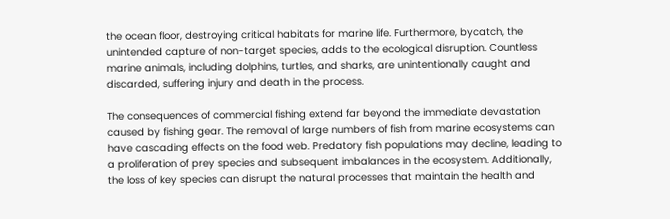the ocean floor, destroying critical habitats for marine life. Furthermore, bycatch, the unintended capture of non-target species, adds to the ecological disruption. Countless marine animals, including dolphins, turtles, and sharks, are unintentionally caught and discarded, suffering injury and death in the process.

The consequences of commercial fishing extend far beyond the immediate devastation caused by fishing gear. The removal of large numbers of fish from marine ecosystems can have cascading effects on the food web. Predatory fish populations may decline, leading to a proliferation of prey species and subsequent imbalances in the ecosystem. Additionally, the loss of key species can disrupt the natural processes that maintain the health and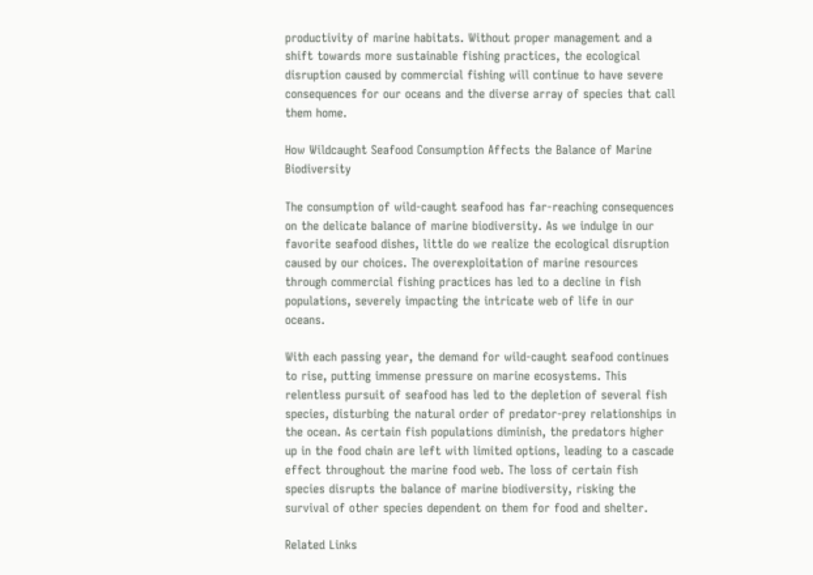productivity of marine habitats. Without proper management and a shift towards more sustainable fishing practices, the ecological disruption caused by commercial fishing will continue to have severe consequences for our oceans and the diverse array of species that call them home.

How Wildcaught Seafood Consumption Affects the Balance of Marine Biodiversity

The consumption of wild-caught seafood has far-reaching consequences on the delicate balance of marine biodiversity. As we indulge in our favorite seafood dishes, little do we realize the ecological disruption caused by our choices. The overexploitation of marine resources through commercial fishing practices has led to a decline in fish populations, severely impacting the intricate web of life in our oceans.

With each passing year, the demand for wild-caught seafood continues to rise, putting immense pressure on marine ecosystems. This relentless pursuit of seafood has led to the depletion of several fish species, disturbing the natural order of predator-prey relationships in the ocean. As certain fish populations diminish, the predators higher up in the food chain are left with limited options, leading to a cascade effect throughout the marine food web. The loss of certain fish species disrupts the balance of marine biodiversity, risking the survival of other species dependent on them for food and shelter.

Related Links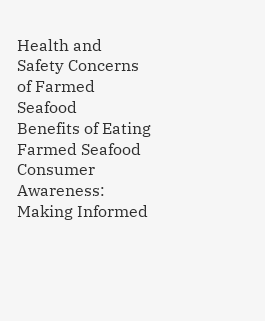Health and Safety Concerns of Farmed Seafood
Benefits of Eating Farmed Seafood
Consumer Awareness: Making Informed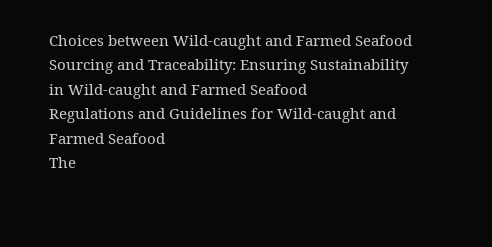Choices between Wild-caught and Farmed Seafood
Sourcing and Traceability: Ensuring Sustainability in Wild-caught and Farmed Seafood
Regulations and Guidelines for Wild-caught and Farmed Seafood
The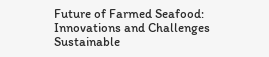Future of Farmed Seafood: Innovations and Challenges
Sustainable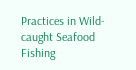Practices in Wild-caught Seafood Fishing